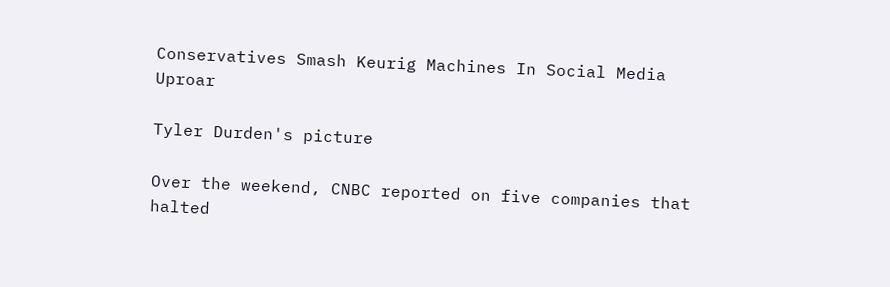Conservatives Smash Keurig Machines In Social Media Uproar

Tyler Durden's picture

Over the weekend, CNBC reported on five companies that halted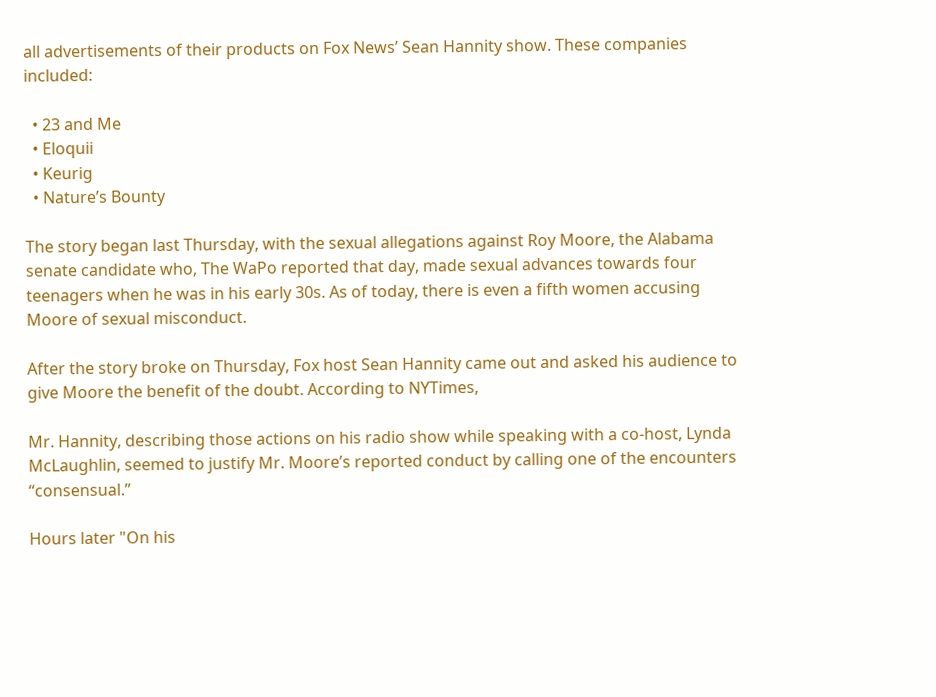all advertisements of their products on Fox News’ Sean Hannity show. These companies included:

  • 23 and Me
  • Eloquii
  • Keurig
  • Nature’s Bounty

The story began last Thursday, with the sexual allegations against Roy Moore, the Alabama senate candidate who, The WaPo reported that day, made sexual advances towards four teenagers when he was in his early 30s. As of today, there is even a fifth women accusing Moore of sexual misconduct.

After the story broke on Thursday, Fox host Sean Hannity came out and asked his audience to give Moore the benefit of the doubt. According to NYTimes,

Mr. Hannity, describing those actions on his radio show while speaking with a co-host, Lynda McLaughlin, seemed to justify Mr. Moore’s reported conduct by calling one of the encounters “consensual.”

Hours later "On his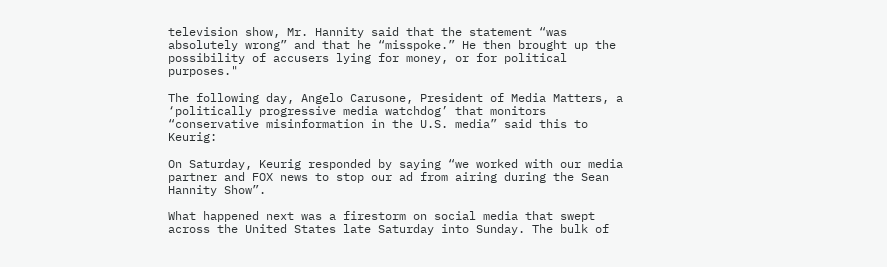television show, Mr. Hannity said that the statement “was absolutely wrong” and that he “misspoke.” He then brought up the possibility of accusers lying for money, or for political purposes."

The following day, Angelo Carusone, President of Media Matters, a ‘politically progressive media watchdog’ that monitors “conservative misinformation in the U.S. media” said this to Keurig:

On Saturday, Keurig responded by saying “we worked with our media partner and FOX news to stop our ad from airing during the Sean Hannity Show”.

What happened next was a firestorm on social media that swept across the United States late Saturday into Sunday. The bulk of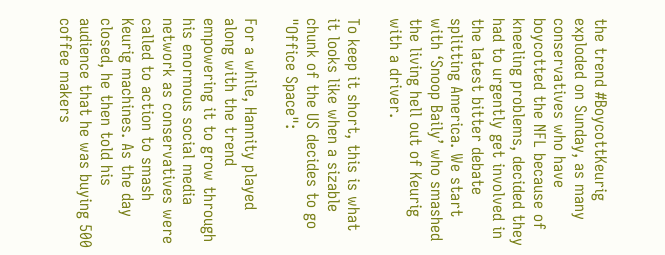the trend #BoycottKeurig exploded on Sunday, as many conservatives who have boycotted the NFL because of kneeling problems, decided they had to urgently get involved in the latest bitter debate splitting America. We start with ‘Snoop Baily’ who smashed the living hell out of Keurig with a driver.

To keep it short, this is what it looks like when a sizable chunk of the US decides to go "Office Space":

For a while, Hannity played along with the trend empowering it to grow through his enormous social media network as conservatives were called to action to smash Keurig machines. As the day closed, he then told his audience that he was buying 500 coffee makers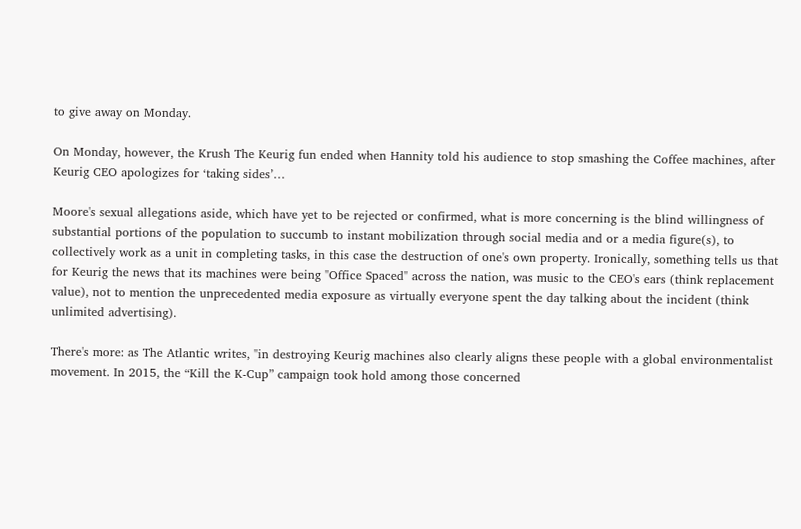to give away on Monday.

On Monday, however, the Krush The Keurig fun ended when Hannity told his audience to stop smashing the Coffee machines, after Keurig CEO apologizes for ‘taking sides’…

Moore's sexual allegations aside, which have yet to be rejected or confirmed, what is more concerning is the blind willingness of substantial portions of the population to succumb to instant mobilization through social media and or a media figure(s), to collectively work as a unit in completing tasks, in this case the destruction of one's own property. Ironically, something tells us that for Keurig the news that its machines were being "Office Spaced" across the nation, was music to the CEO's ears (think replacement value), not to mention the unprecedented media exposure as virtually everyone spent the day talking about the incident (think unlimited advertising).

There's more: as The Atlantic writes, "in destroying Keurig machines also clearly aligns these people with a global environmentalist movement. In 2015, the “Kill the K-Cup” campaign took hold among those concerned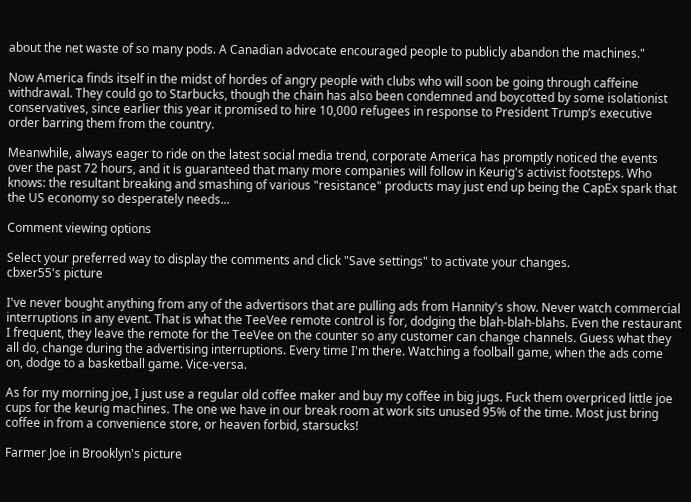about the net waste of so many pods. A Canadian advocate encouraged people to publicly abandon the machines."

Now America finds itself in the midst of hordes of angry people with clubs who will soon be going through caffeine withdrawal. They could go to Starbucks, though the chain has also been condemned and boycotted by some isolationist conservatives, since earlier this year it promised to hire 10,000 refugees in response to President Trump’s executive order barring them from the country.

Meanwhile, always eager to ride on the latest social media trend, corporate America has promptly noticed the events over the past 72 hours, and it is guaranteed that many more companies will follow in Keurig's activist footsteps. Who knows: the resultant breaking and smashing of various "resistance" products may just end up being the CapEx spark that the US economy so desperately needs...

Comment viewing options

Select your preferred way to display the comments and click "Save settings" to activate your changes.
cbxer55's picture

I've never bought anything from any of the advertisors that are pulling ads from Hannity's show. Never watch commercial interruptions in any event. That is what the TeeVee remote control is for, dodging the blah-blah-blahs. Even the restaurant I frequent, they leave the remote for the TeeVee on the counter so any customer can change channels. Guess what they all do, change during the advertising interruptions. Every time I'm there. Watching a foolball game, when the ads come on, dodge to a basketball game. Vice-versa.

As for my morning joe, I just use a regular old coffee maker and buy my coffee in big jugs. Fuck them overpriced little joe cups for the keurig machines. The one we have in our break room at work sits unused 95% of the time. Most just bring coffee in from a convenience store, or heaven forbid, starsucks!

Farmer Joe in Brooklyn's picture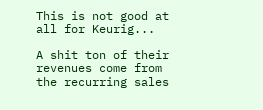This is not good at all for Keurig...

A shit ton of their revenues come from the recurring sales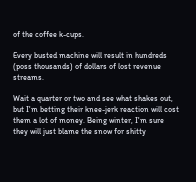of the coffee k-cups.

Every busted machine will result in hundreds (poss thousands) of dollars of lost revenue streams.

Wait a quarter or two and see what shakes out, but I'm betting their knee-jerk reaction will cost them a lot of money. Being winter, I'm sure they will just blame the snow for shitty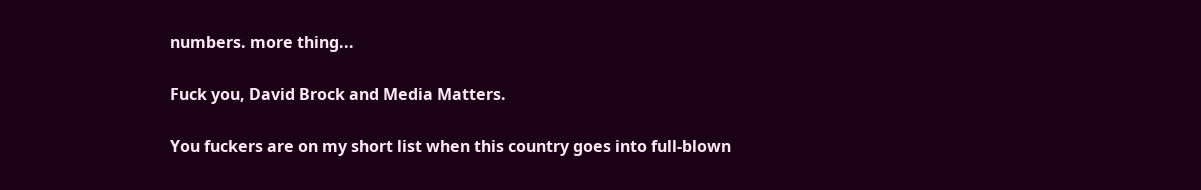numbers. more thing...

Fuck you, David Brock and Media Matters.

You fuckers are on my short list when this country goes into full-blown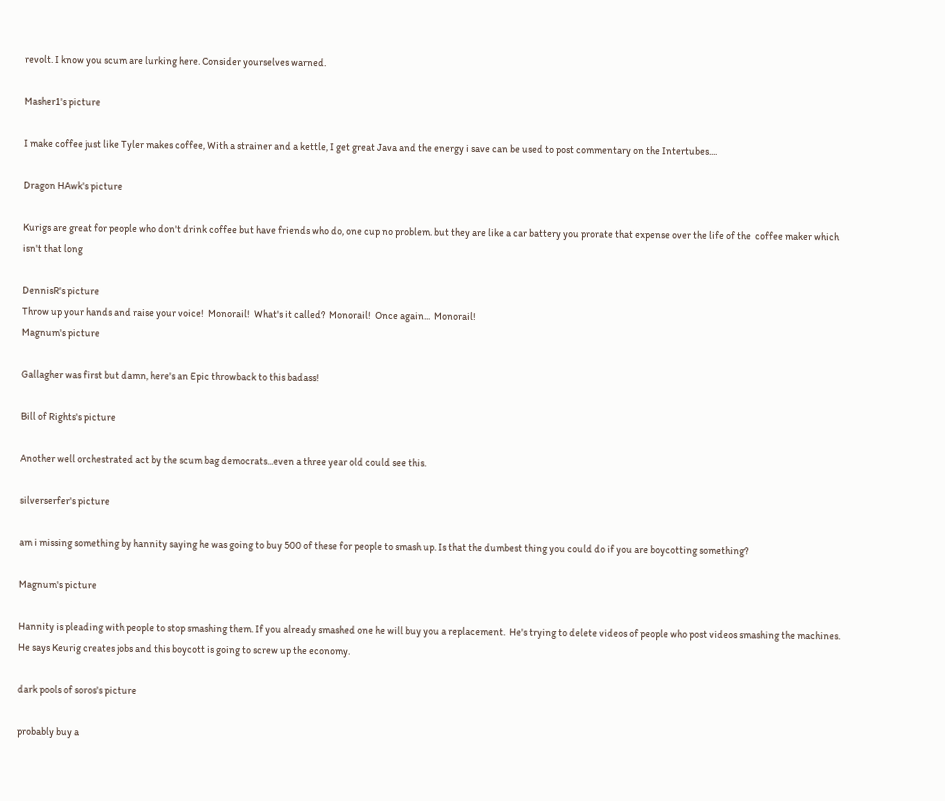revolt. I know you scum are lurking here. Consider yourselves warned.

Masher1's picture

I make coffee just like Tyler makes coffee, With a strainer and a kettle, I get great Java and the energy i save can be used to post commentary on the Intertubes....

Dragon HAwk's picture

Kurigs are great for people who don't drink coffee but have friends who do, one cup no problem. but they are like a car battery you prorate that expense over the life of the  coffee maker which isn't that long

DennisR's picture
Throw up your hands and raise your voice!  Monorail!  What's it called?  Monorail!  Once again...  Monorail!
Magnum's picture

Gallagher was first but damn, here's an Epic throwback to this badass!

Bill of Rights's picture

Another well orchestrated act by the scum bag democrats...even a three year old could see this.

silverserfer's picture

am i missing something by hannity saying he was going to buy 500 of these for people to smash up. Is that the dumbest thing you could do if you are boycotting something?

Magnum's picture

Hannity is pleading with people to stop smashing them. If you already smashed one he will buy you a replacement.  He's trying to delete videos of people who post videos smashing the machines.  He says Keurig creates jobs and this boycott is going to screw up the economy.

dark pools of soros's picture

probably buy a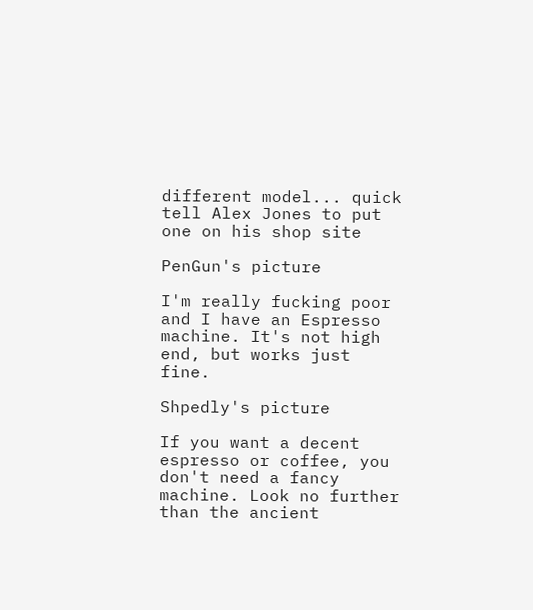different model... quick tell Alex Jones to put one on his shop site

PenGun's picture

I'm really fucking poor and I have an Espresso machine. It's not high end, but works just fine.

Shpedly's picture

If you want a decent espresso or coffee, you don't need a fancy machine. Look no further than the ancient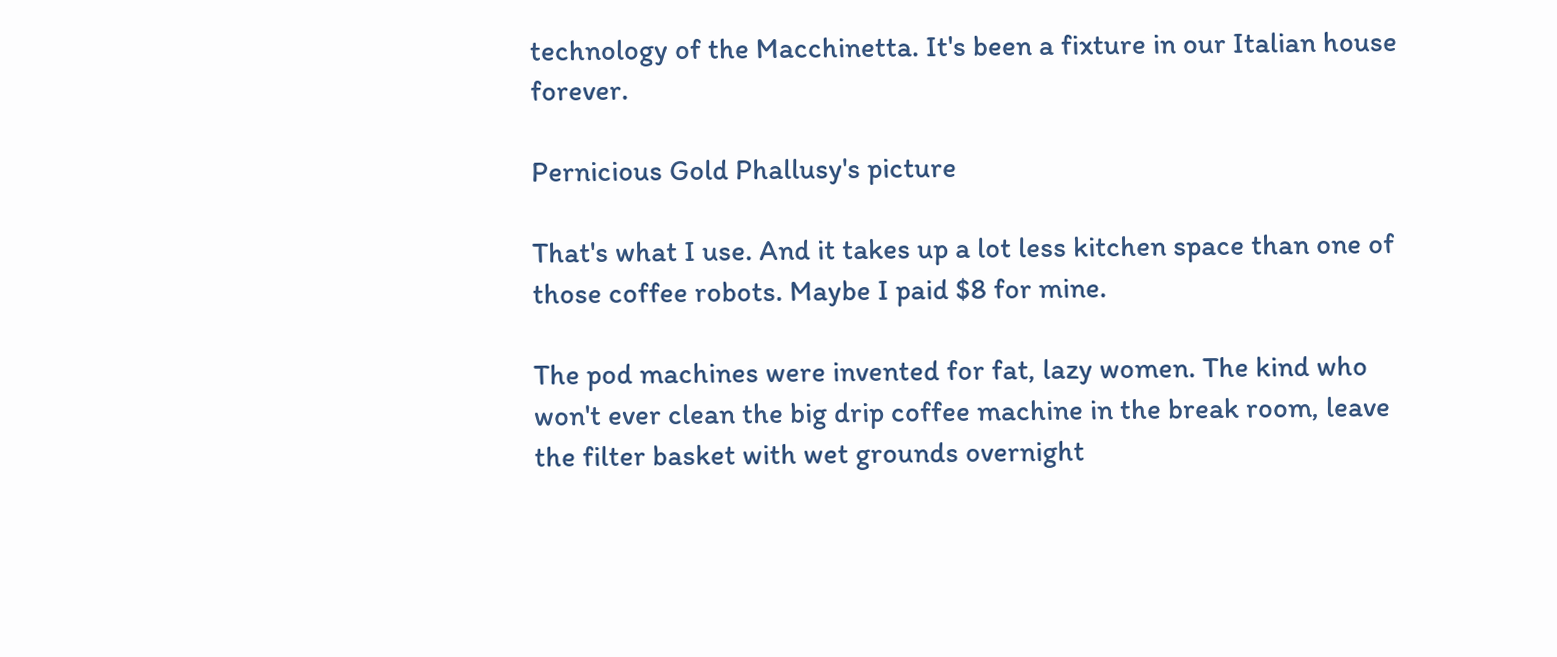technology of the Macchinetta. It's been a fixture in our Italian house forever.

Pernicious Gold Phallusy's picture

That's what I use. And it takes up a lot less kitchen space than one of those coffee robots. Maybe I paid $8 for mine.

The pod machines were invented for fat, lazy women. The kind who won't ever clean the big drip coffee machine in the break room, leave the filter basket with wet grounds overnight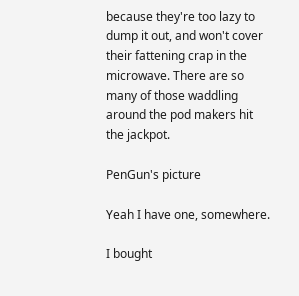because they're too lazy to dump it out, and won't cover their fattening crap in the microwave. There are so many of those waddling around the pod makers hit the jackpot.

PenGun's picture

Yeah I have one, somewhere.

I bought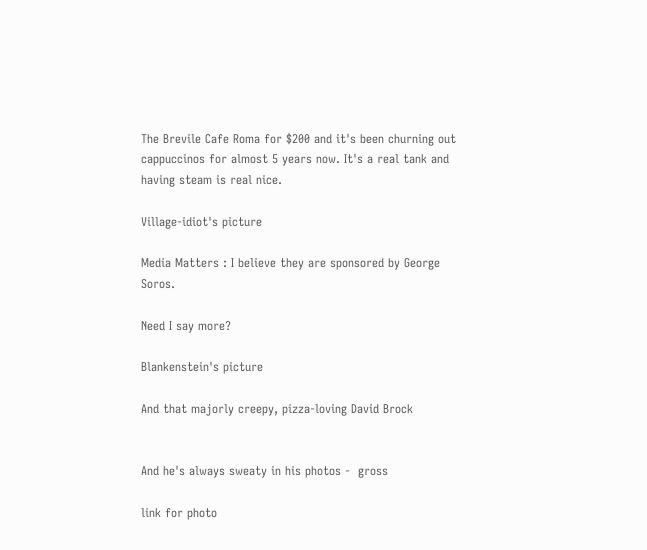The Brevile Cafe Roma for $200 and it's been churning out cappuccinos for almost 5 years now. It's a real tank and having steam is real nice.

Village-idiot's picture

Media Matters : I believe they are sponsored by George Soros.

Need I say more?

Blankenstein's picture

And that majorly creepy, pizza-loving David Brock


And he's always sweaty in his photos -  gross

link for photo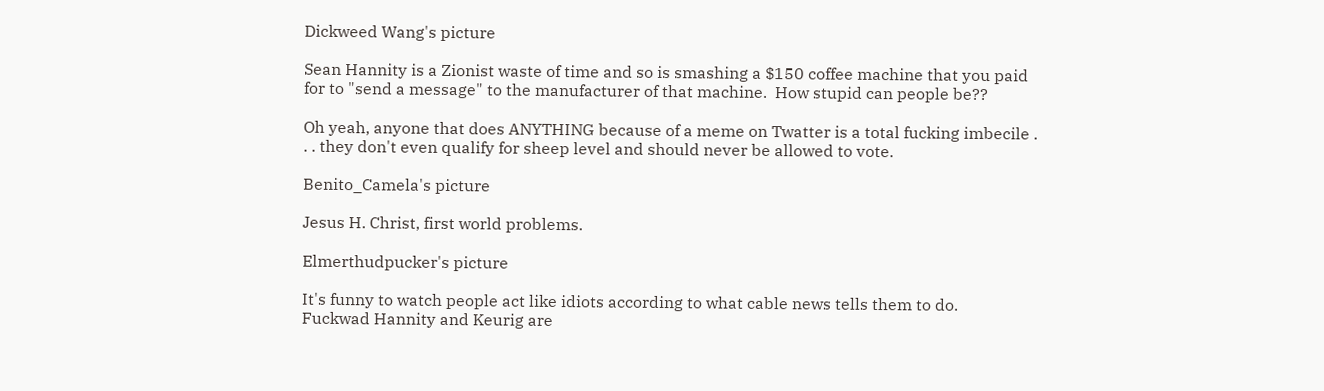Dickweed Wang's picture

Sean Hannity is a Zionist waste of time and so is smashing a $150 coffee machine that you paid for to "send a message" to the manufacturer of that machine.  How stupid can people be??

Oh yeah, anyone that does ANYTHING because of a meme on Twatter is a total fucking imbecile . . . they don't even qualify for sheep level and should never be allowed to vote.

Benito_Camela's picture

Jesus H. Christ, first world problems.

Elmerthudpucker's picture

It's funny to watch people act like idiots according to what cable news tells them to do.     Fuckwad Hannity and Keurig are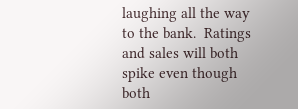laughing all the way to the bank.  Ratings and sales will both spike even though both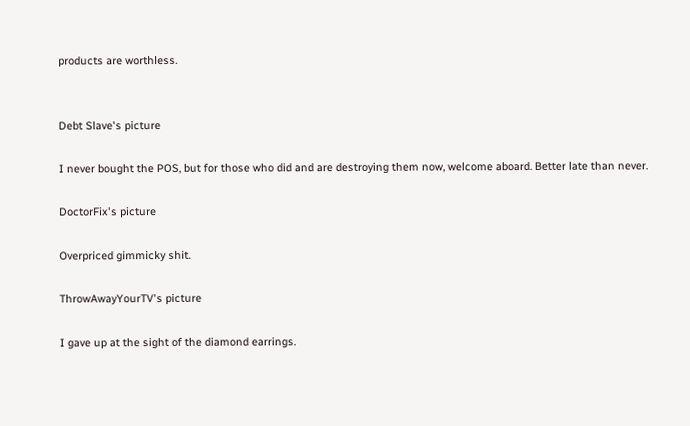products are worthless.


Debt Slave's picture

I never bought the POS, but for those who did and are destroying them now, welcome aboard. Better late than never.

DoctorFix's picture

Overpriced gimmicky shit.

ThrowAwayYourTV's picture

I gave up at the sight of the diamond earrings.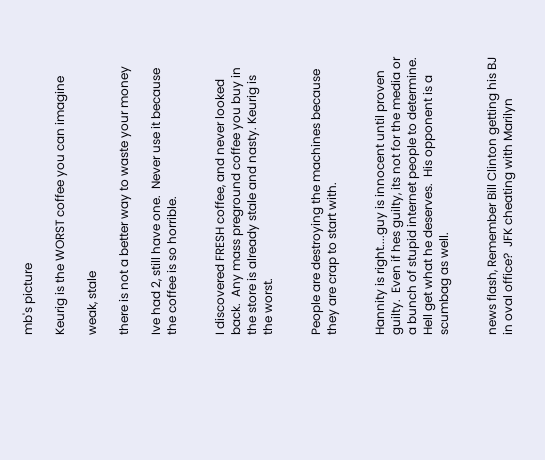mb's picture

Keurig is the WORST coffee you can imagine

weak, stale

there is not a better way to waste your money

Ive had 2, still have one.  Never use it because the coffee is so horrible.


I discovered FRESH coffee, and never looked back.  Any mass preground coffee you buy in the store is already stale and nasty. Keurig is the worst.


People are destroying the machines because they are crap to start with.


Hannity is right....guy is innocent until proven guilty.  Even if hes guilty, its not for the media or a bunch of stupid internet people to determine. Hell get what he deserves.  His opponent is a scumbag as well.


news flash, Remember Bill Clinton getting his BJ in oval office?  JFK cheating with Marilyn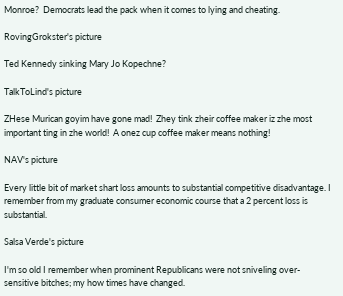Monroe?  Democrats lead the pack when it comes to lying and cheating.

RovingGrokster's picture

Ted Kennedy sinking Mary Jo Kopechne?

TalkToLind's picture

ZHese Murican goyim have gone mad!  Zhey tink zheir coffee maker iz zhe most important ting in zhe world!  A onez cup coffee maker means nothing!

NAV's picture

Every little bit of market shart loss amounts to substantial competitive disadvantage. I remember from my graduate consumer economic course that a 2 percent loss is substantial.

Salsa Verde's picture

I'm so old I remember when prominent Republicans were not sniveling over-sensitive bitches; my how times have changed.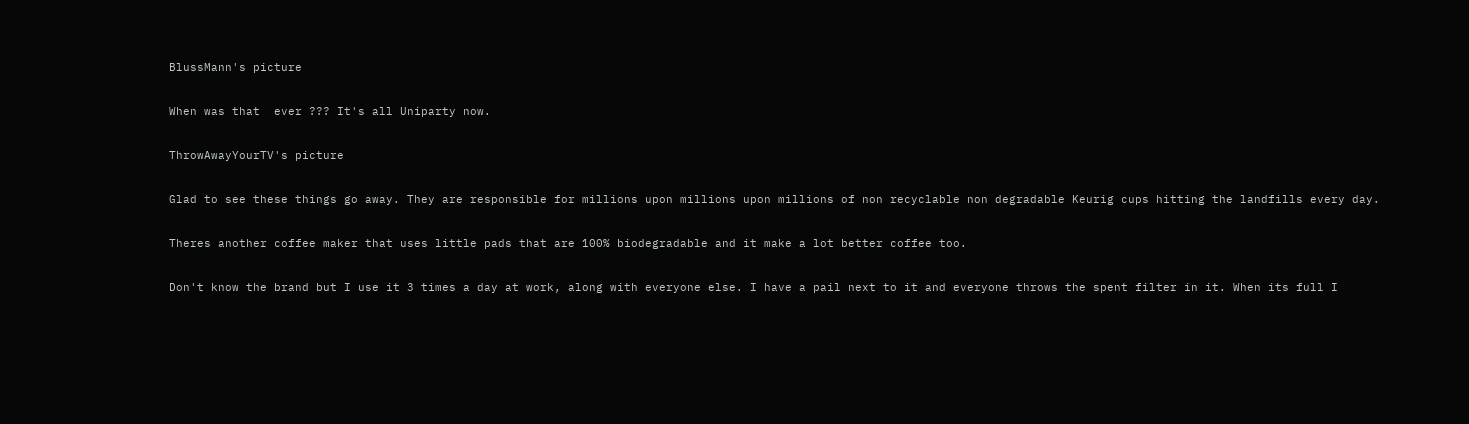BlussMann's picture

When was that  ever ??? It's all Uniparty now.

ThrowAwayYourTV's picture

Glad to see these things go away. They are responsible for millions upon millions upon millions of non recyclable non degradable Keurig cups hitting the landfills every day.

Theres another coffee maker that uses little pads that are 100% biodegradable and it make a lot better coffee too.

Don't know the brand but I use it 3 times a day at work, along with everyone else. I have a pail next to it and everyone throws the spent filter in it. When its full I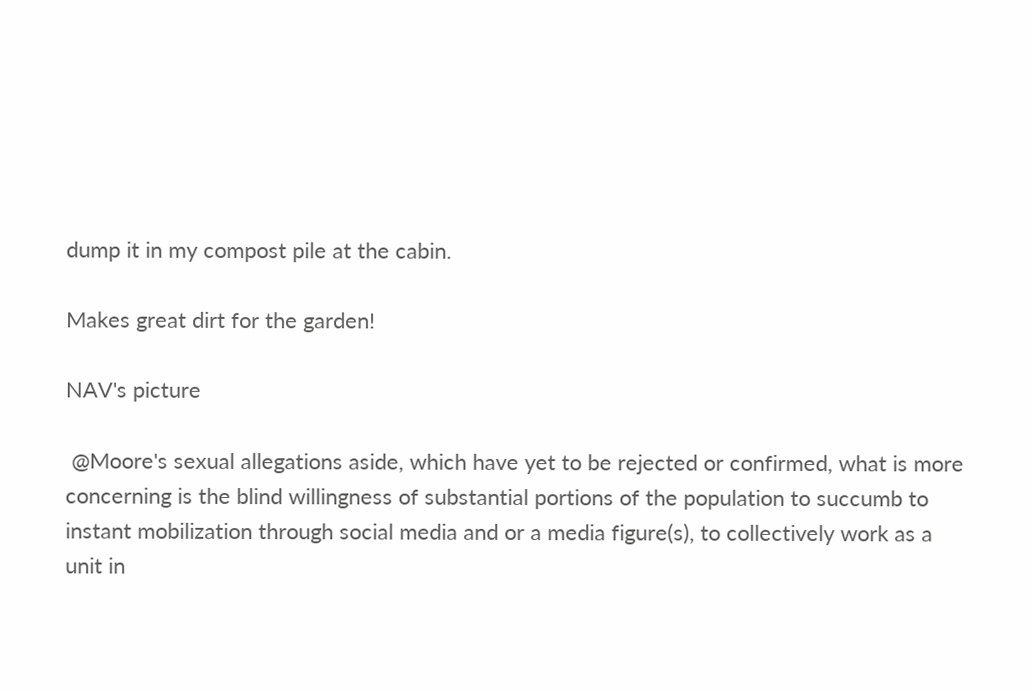dump it in my compost pile at the cabin.

Makes great dirt for the garden!

NAV's picture

 @Moore's sexual allegations aside, which have yet to be rejected or confirmed, what is more concerning is the blind willingness of substantial portions of the population to succumb to instant mobilization through social media and or a media figure(s), to collectively work as a unit in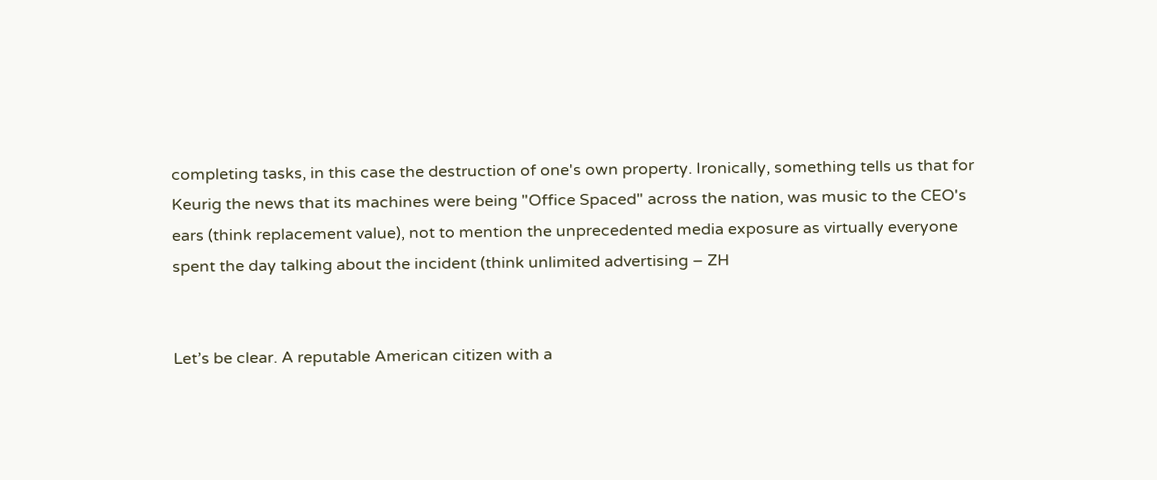completing tasks, in this case the destruction of one's own property. Ironically, something tells us that for Keurig the news that its machines were being "Office Spaced" across the nation, was music to the CEO's ears (think replacement value), not to mention the unprecedented media exposure as virtually everyone spent the day talking about the incident (think unlimited advertising – ZH


Let’s be clear. A reputable American citizen with a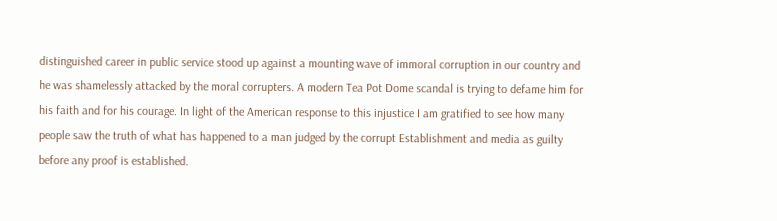distinguished career in public service stood up against a mounting wave of immoral corruption in our country and he was shamelessly attacked by the moral corrupters. A modern Tea Pot Dome scandal is trying to defame him for his faith and for his courage. In light of the American response to this injustice I am gratified to see how many people saw the truth of what has happened to a man judged by the corrupt Establishment and media as guilty before any proof is established.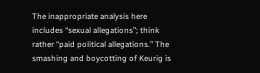The inappropriate analysis here includes “sexual allegations”; think rather “paid political allegations.” The smashing and boycotting of Keurig is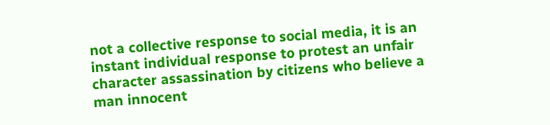not a collective response to social media, it is an instant individual response to protest an unfair character assassination by citizens who believe a man innocent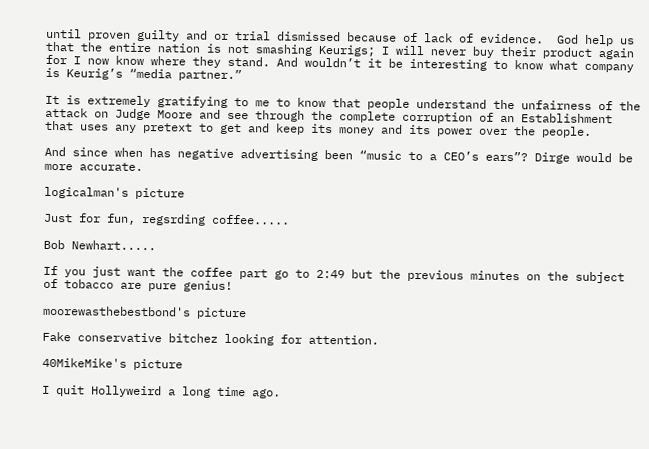until proven guilty and or trial dismissed because of lack of evidence.  God help us that the entire nation is not smashing Keurigs; I will never buy their product again for I now know where they stand. And wouldn’t it be interesting to know what company is Keurig’s “media partner.”

It is extremely gratifying to me to know that people understand the unfairness of the attack on Judge Moore and see through the complete corruption of an Establishment that uses any pretext to get and keep its money and its power over the people.

And since when has negative advertising been “music to a CEO’s ears”? Dirge would be more accurate.

logicalman's picture

Just for fun, regsrding coffee.....

Bob Newhart.....

If you just want the coffee part go to 2:49 but the previous minutes on the subject of tobacco are pure genius!

moorewasthebestbond's picture

Fake conservative bitchez looking for attention.

40MikeMike's picture

I quit Hollyweird a long time ago.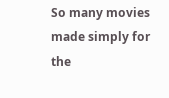So many movies made simply for the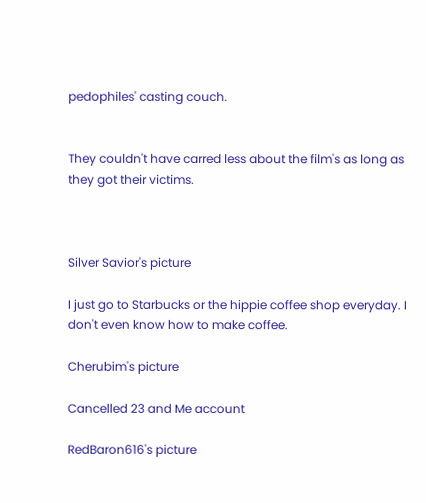pedophiles' casting couch.


They couldn't have carred less about the film's as long as they got their victims.



Silver Savior's picture

I just go to Starbucks or the hippie coffee shop everyday. I don't even know how to make coffee.

Cherubim's picture

Cancelled 23 and Me account

RedBaron616's picture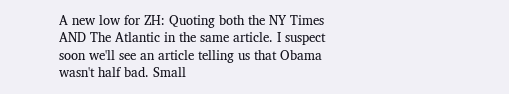A new low for ZH: Quoting both the NY Times AND The Atlantic in the same article. I suspect soon we'll see an article telling us that Obama wasn't half bad. Small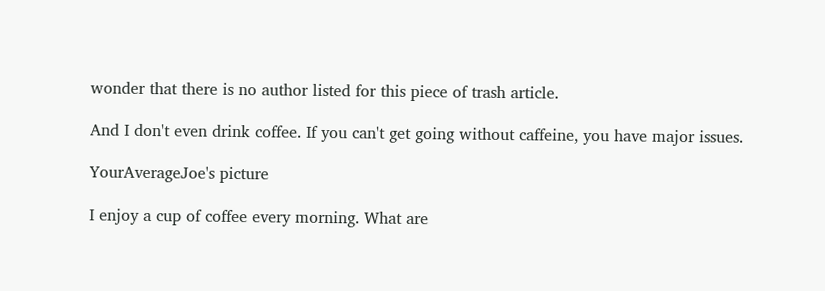wonder that there is no author listed for this piece of trash article.

And I don't even drink coffee. If you can't get going without caffeine, you have major issues.

YourAverageJoe's picture

I enjoy a cup of coffee every morning. What are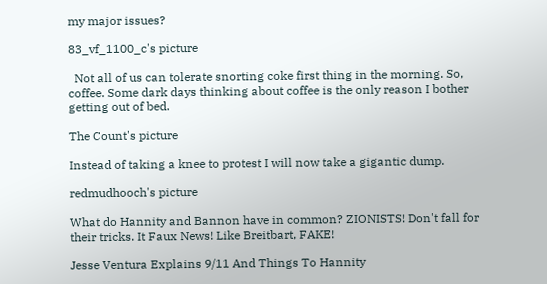my major issues?

83_vf_1100_c's picture

  Not all of us can tolerate snorting coke first thing in the morning. So, coffee. Some dark days thinking about coffee is the only reason I bother getting out of bed.

The Count's picture

Instead of taking a knee to protest I will now take a gigantic dump.

redmudhooch's picture

What do Hannity and Bannon have in common? ZIONISTS! Don't fall for their tricks. It Faux News! Like Breitbart, FAKE!

Jesse Ventura Explains 9/11 And Things To Hannity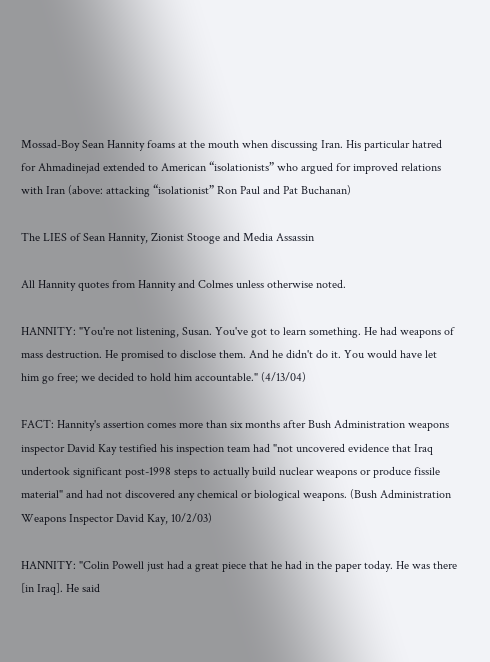Mossad-Boy Sean Hannity foams at the mouth when discussing Iran. His particular hatred for Ahmadinejad extended to American “isolationists” who argued for improved relations with Iran (above: attacking “isolationist” Ron Paul and Pat Buchanan)

The LIES of Sean Hannity, Zionist Stooge and Media Assassin

All Hannity quotes from Hannity and Colmes unless otherwise noted.

HANNITY: "You're not listening, Susan. You've got to learn something. He had weapons of mass destruction. He promised to disclose them. And he didn't do it. You would have let him go free; we decided to hold him accountable." (4/13/04)

FACT: Hannity's assertion comes more than six months after Bush Administration weapons inspector David Kay testified his inspection team had "not uncovered evidence that Iraq undertook significant post-1998 steps to actually build nuclear weapons or produce fissile material" and had not discovered any chemical or biological weapons. (Bush Administration Weapons Inspector David Kay, 10/2/03)

HANNITY: "Colin Powell just had a great piece that he had in the paper today. He was there [in Iraq]. He said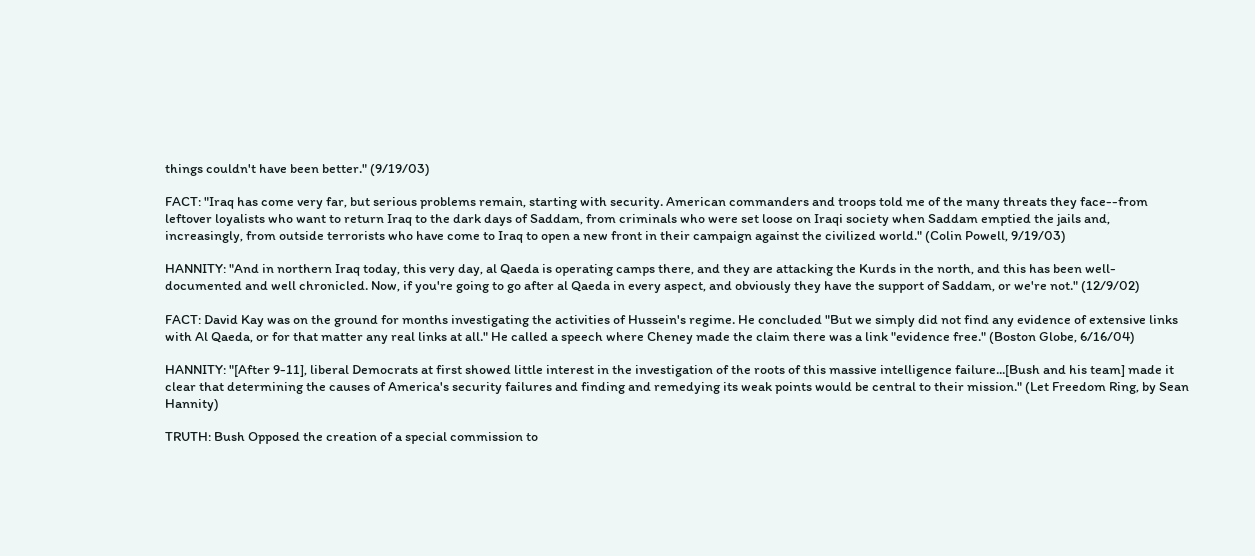things couldn't have been better." (9/19/03)

FACT: "Iraq has come very far, but serious problems remain, starting with security. American commanders and troops told me of the many threats they face--from leftover loyalists who want to return Iraq to the dark days of Saddam, from criminals who were set loose on Iraqi society when Saddam emptied the jails and, increasingly, from outside terrorists who have come to Iraq to open a new front in their campaign against the civilized world." (Colin Powell, 9/19/03)

HANNITY: "And in northern Iraq today, this very day, al Qaeda is operating camps there, and they are attacking the Kurds in the north, and this has been well-documented and well chronicled. Now, if you're going to go after al Qaeda in every aspect, and obviously they have the support of Saddam, or we're not." (12/9/02)

FACT: David Kay was on the ground for months investigating the activities of Hussein's regime. He concluded "But we simply did not find any evidence of extensive links with Al Qaeda, or for that matter any real links at all." He called a speech where Cheney made the claim there was a link "evidence free." (Boston Globe, 6/16/04)

HANNITY: "[After 9-11], liberal Democrats at first showed little interest in the investigation of the roots of this massive intelligence failure...[Bush and his team] made it clear that determining the causes of America's security failures and finding and remedying its weak points would be central to their mission." (Let Freedom Ring, by Sean Hannity)

TRUTH: Bush Opposed the creation of a special commission to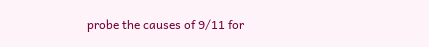probe the causes of 9/11 for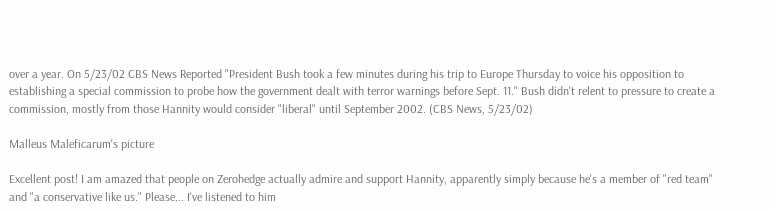over a year. On 5/23/02 CBS News Reported "President Bush took a few minutes during his trip to Europe Thursday to voice his opposition to establishing a special commission to probe how the government dealt with terror warnings before Sept. 11." Bush didn't relent to pressure to create a commission, mostly from those Hannity would consider "liberal" until September 2002. (CBS News, 5/23/02)

Malleus Maleficarum's picture

Excellent post! I am amazed that people on Zerohedge actually admire and support Hannity, apparently simply because he's a member of "red team" and "a conservative like us." Please... I've listened to him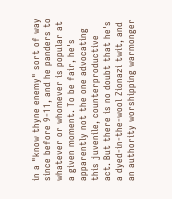in a "know thyne enemy" sort of way since before 9-11, and he panders to whatever or whomever is popular at a given moment. To be fair, he's apparently not the one advocating this juvenile, counterproductive act. But there is no doubt that he's a dyed-in-the-wool Zionazi twit, and an authority worshipping warmonger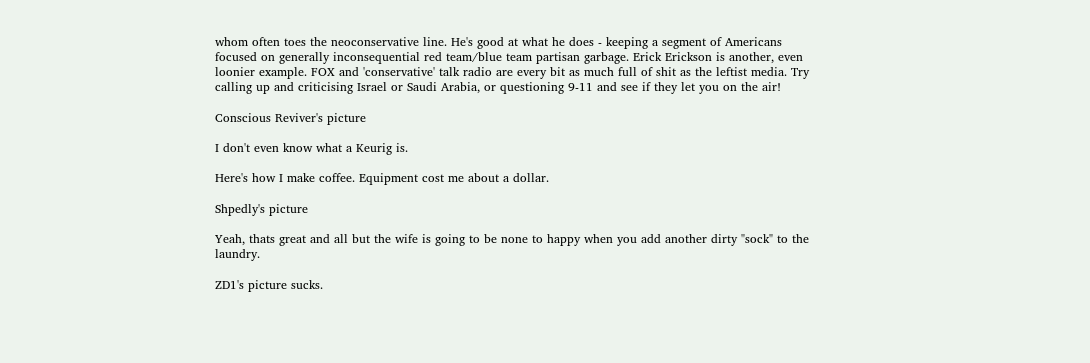whom often toes the neoconservative line. He's good at what he does - keeping a segment of Americans focused on generally inconsequential red team/blue team partisan garbage. Erick Erickson is another, even loonier example. FOX and 'conservative' talk radio are every bit as much full of shit as the leftist media. Try calling up and criticising Israel or Saudi Arabia, or questioning 9-11 and see if they let you on the air!

Conscious Reviver's picture

I don't even know what a Keurig is.

Here's how I make coffee. Equipment cost me about a dollar.

Shpedly's picture

Yeah, thats great and all but the wife is going to be none to happy when you add another dirty "sock" to the laundry.

ZD1's picture sucks.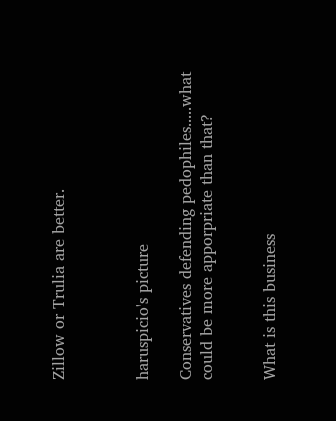Zillow or Trulia are better.



haruspicio's picture

Conservatives defending pedophiles.....what could be more apporpriate than that?


What is this business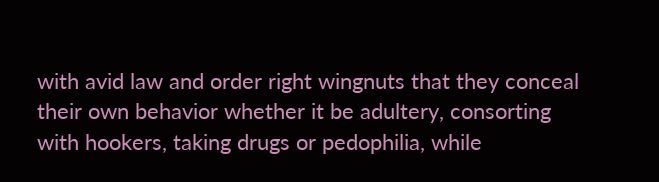with avid law and order right wingnuts that they conceal their own behavior whether it be adultery, consorting with hookers, taking drugs or pedophilia, while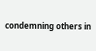condemning others in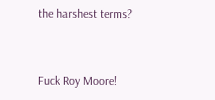the harshest terms?


Fuck Roy Moore!